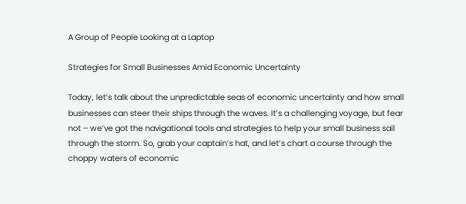A Group of People Looking at a Laptop

Strategies for Small Businesses Amid Economic Uncertainty

Today, let’s talk about the unpredictable seas of economic uncertainty and how small businesses can steer their ships through the waves. It’s a challenging voyage, but fear not – we’ve got the navigational tools and strategies to help your small business sail through the storm. So, grab your captain’s hat, and let’s chart a course through the choppy waters of economic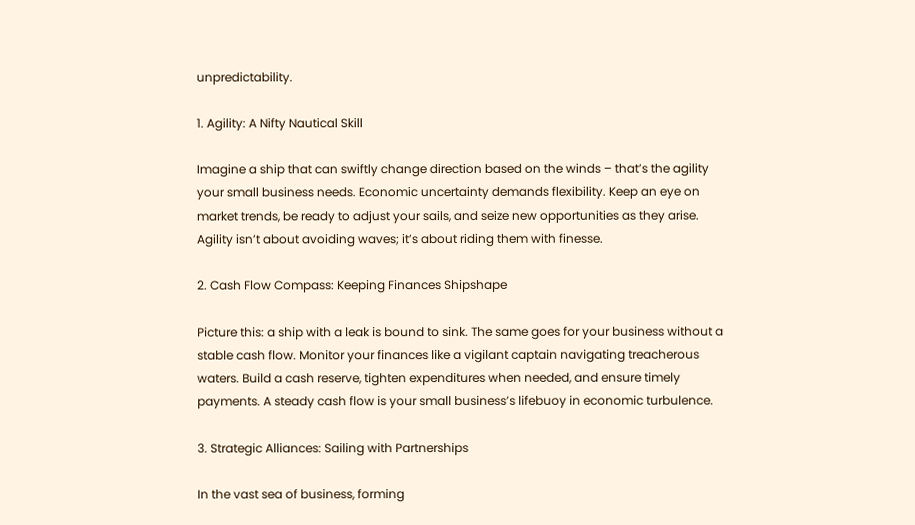unpredictability.

1. Agility: A Nifty Nautical Skill

Imagine a ship that can swiftly change direction based on the winds – that’s the agility your small business needs. Economic uncertainty demands flexibility. Keep an eye on market trends, be ready to adjust your sails, and seize new opportunities as they arise. Agility isn’t about avoiding waves; it’s about riding them with finesse.

2. Cash Flow Compass: Keeping Finances Shipshape

Picture this: a ship with a leak is bound to sink. The same goes for your business without a stable cash flow. Monitor your finances like a vigilant captain navigating treacherous waters. Build a cash reserve, tighten expenditures when needed, and ensure timely payments. A steady cash flow is your small business’s lifebuoy in economic turbulence.

3. Strategic Alliances: Sailing with Partnerships

In the vast sea of business, forming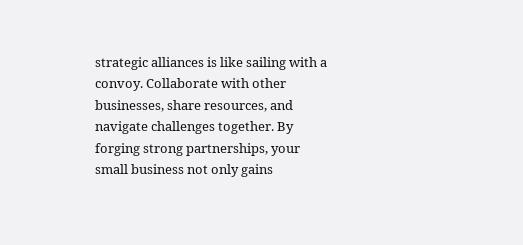strategic alliances is like sailing with a convoy. Collaborate with other businesses, share resources, and navigate challenges together. By forging strong partnerships, your small business not only gains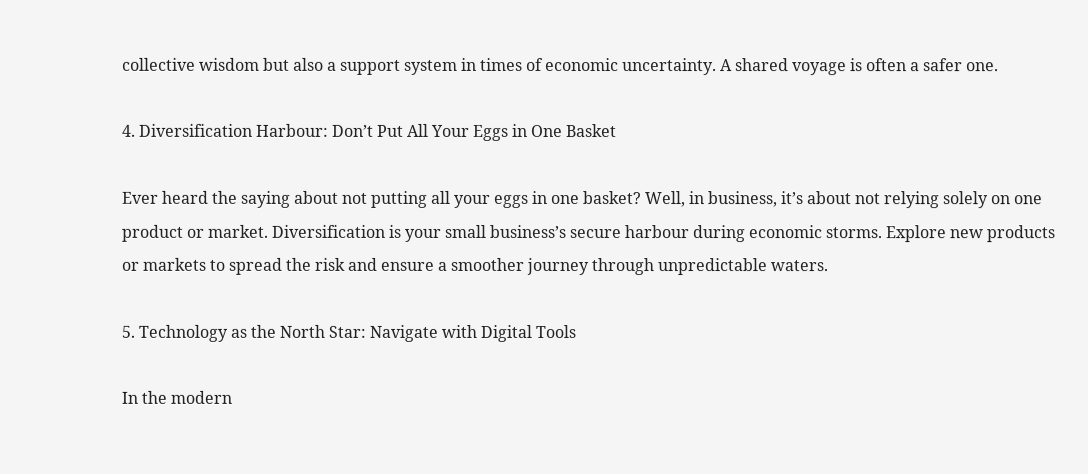collective wisdom but also a support system in times of economic uncertainty. A shared voyage is often a safer one.

4. Diversification Harbour: Don’t Put All Your Eggs in One Basket

Ever heard the saying about not putting all your eggs in one basket? Well, in business, it’s about not relying solely on one product or market. Diversification is your small business’s secure harbour during economic storms. Explore new products or markets to spread the risk and ensure a smoother journey through unpredictable waters.

5. Technology as the North Star: Navigate with Digital Tools

In the modern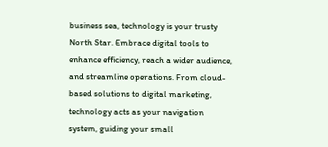business sea, technology is your trusty North Star. Embrace digital tools to enhance efficiency, reach a wider audience, and streamline operations. From cloud-based solutions to digital marketing, technology acts as your navigation system, guiding your small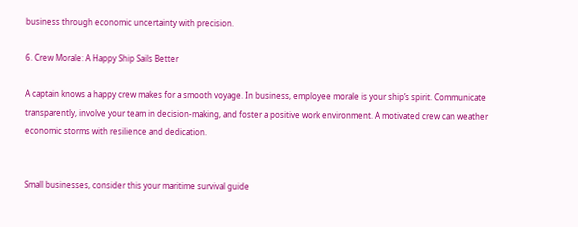business through economic uncertainty with precision.

6. Crew Morale: A Happy Ship Sails Better

A captain knows a happy crew makes for a smooth voyage. In business, employee morale is your ship’s spirit. Communicate transparently, involve your team in decision-making, and foster a positive work environment. A motivated crew can weather economic storms with resilience and dedication.


Small businesses, consider this your maritime survival guide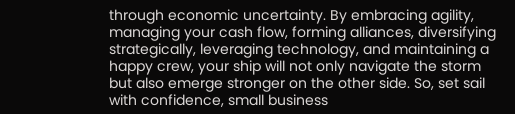through economic uncertainty. By embracing agility, managing your cash flow, forming alliances, diversifying strategically, leveraging technology, and maintaining a happy crew, your ship will not only navigate the storm but also emerge stronger on the other side. So, set sail with confidence, small business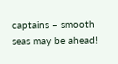captains – smooth seas may be ahead!